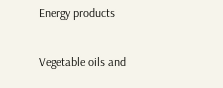Energy products

Vegetable oils and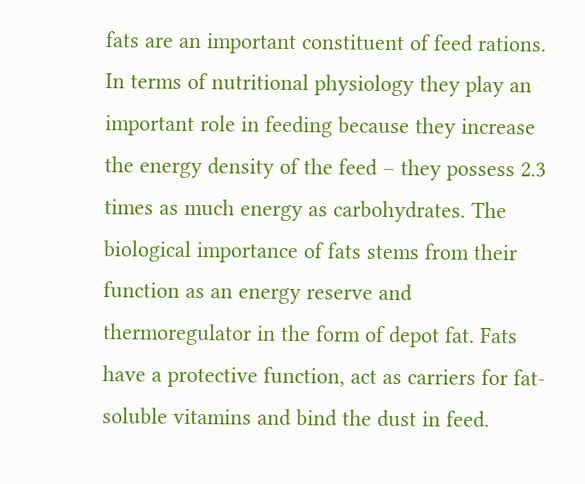fats are an important constituent of feed rations. In terms of nutritional physiology they play an important role in feeding because they increase the energy density of the feed – they possess 2.3 times as much energy as carbohydrates. The biological importance of fats stems from their function as an energy reserve and thermoregulator in the form of depot fat. Fats have a protective function, act as carriers for fat-soluble vitamins and bind the dust in feed.